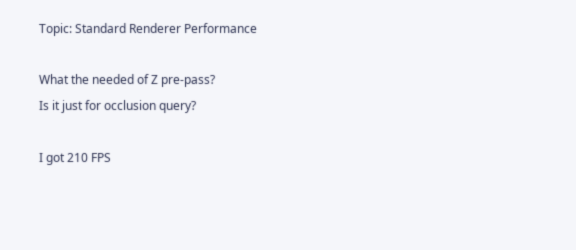Topic: Standard Renderer Performance

What the needed of Z pre-pass?
Is it just for occlusion query?

I got 210 FPS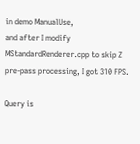in demo ManualUse,
and after I modify MStandardRenderer.cpp to skip Z pre-pass processing, I got 310 FPS.

Query is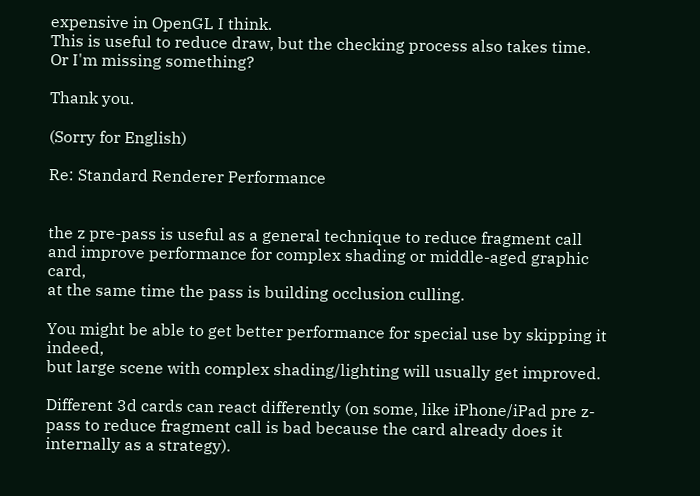expensive in OpenGL I think.
This is useful to reduce draw, but the checking process also takes time.
Or I'm missing something?

Thank you.

(Sorry for English)

Re: Standard Renderer Performance


the z pre-pass is useful as a general technique to reduce fragment call
and improve performance for complex shading or middle-aged graphic card,
at the same time the pass is building occlusion culling.

You might be able to get better performance for special use by skipping it indeed,
but large scene with complex shading/lighting will usually get improved.

Different 3d cards can react differently (on some, like iPhone/iPad pre z-pass to reduce fragment call is bad because the card already does it internally as a strategy).